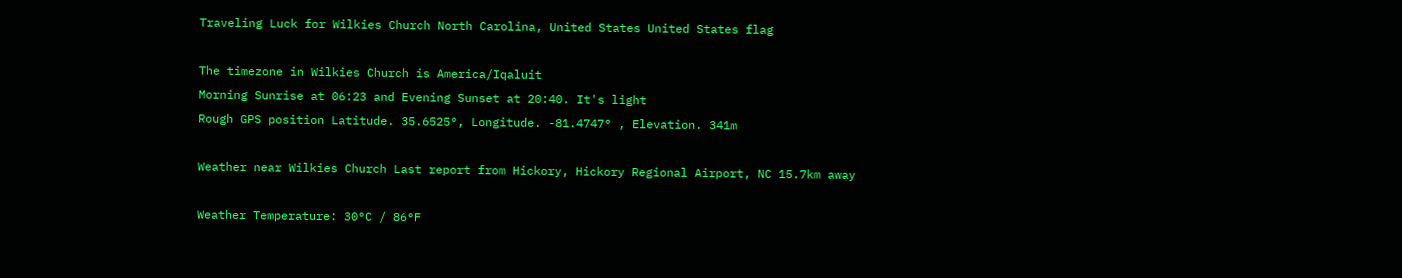Traveling Luck for Wilkies Church North Carolina, United States United States flag

The timezone in Wilkies Church is America/Iqaluit
Morning Sunrise at 06:23 and Evening Sunset at 20:40. It's light
Rough GPS position Latitude. 35.6525°, Longitude. -81.4747° , Elevation. 341m

Weather near Wilkies Church Last report from Hickory, Hickory Regional Airport, NC 15.7km away

Weather Temperature: 30°C / 86°F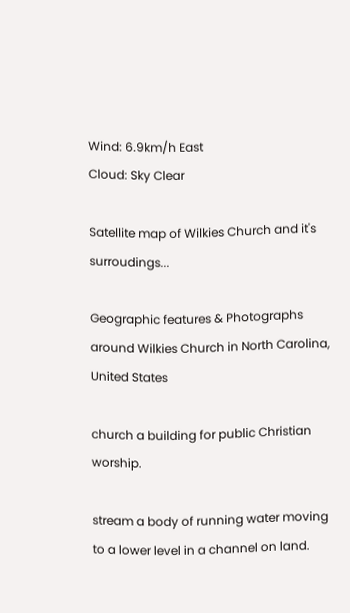Wind: 6.9km/h East
Cloud: Sky Clear

Satellite map of Wilkies Church and it's surroudings...

Geographic features & Photographs around Wilkies Church in North Carolina, United States

church a building for public Christian worship.

stream a body of running water moving to a lower level in a channel on land.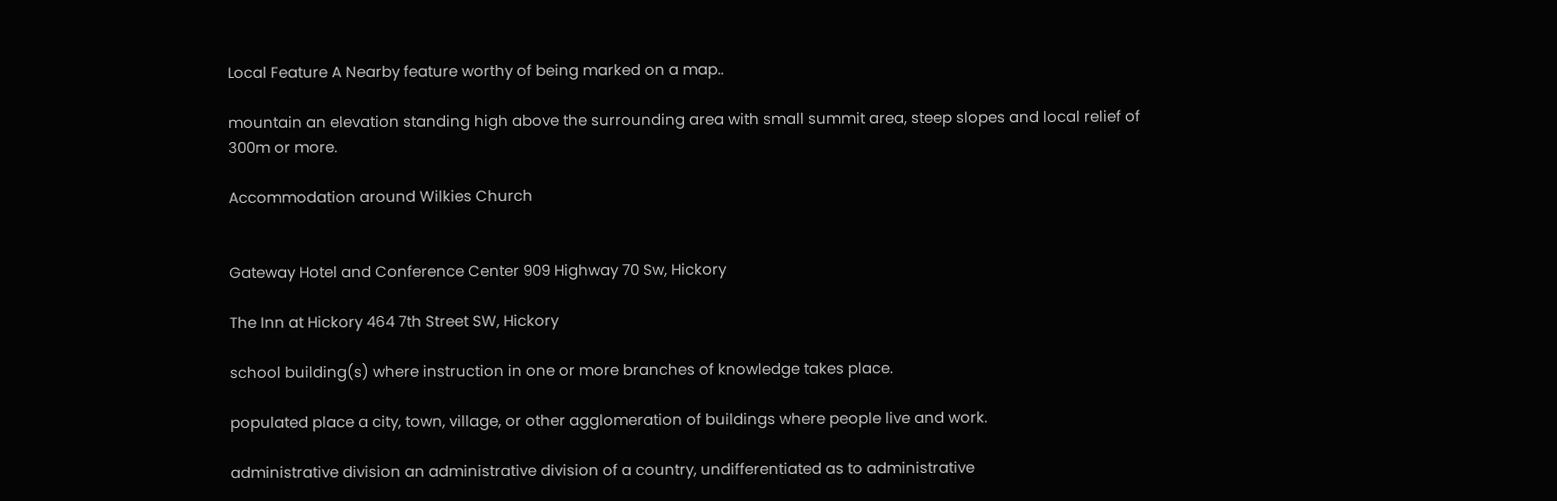Local Feature A Nearby feature worthy of being marked on a map..

mountain an elevation standing high above the surrounding area with small summit area, steep slopes and local relief of 300m or more.

Accommodation around Wilkies Church


Gateway Hotel and Conference Center 909 Highway 70 Sw, Hickory

The Inn at Hickory 464 7th Street SW, Hickory

school building(s) where instruction in one or more branches of knowledge takes place.

populated place a city, town, village, or other agglomeration of buildings where people live and work.

administrative division an administrative division of a country, undifferentiated as to administrative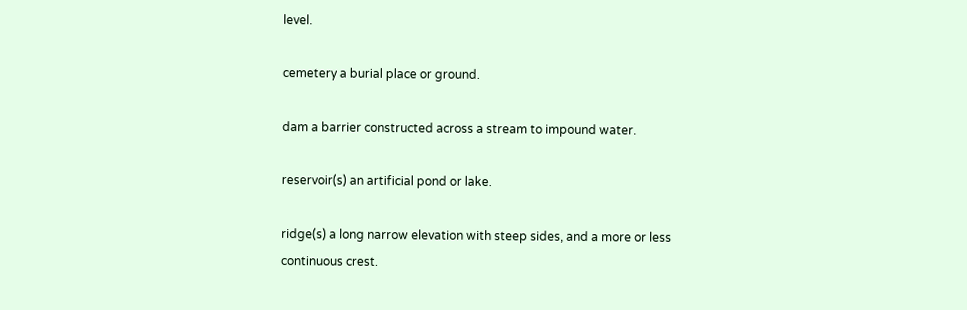level.

cemetery a burial place or ground.

dam a barrier constructed across a stream to impound water.

reservoir(s) an artificial pond or lake.

ridge(s) a long narrow elevation with steep sides, and a more or less continuous crest.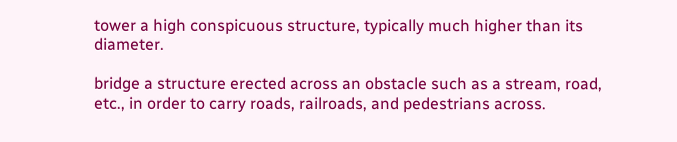tower a high conspicuous structure, typically much higher than its diameter.

bridge a structure erected across an obstacle such as a stream, road, etc., in order to carry roads, railroads, and pedestrians across.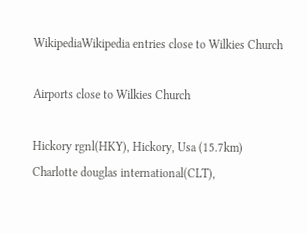WikipediaWikipedia entries close to Wilkies Church

Airports close to Wilkies Church

Hickory rgnl(HKY), Hickory, Usa (15.7km)
Charlotte douglas international(CLT),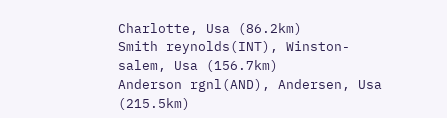Charlotte, Usa (86.2km)
Smith reynolds(INT), Winston-salem, Usa (156.7km)
Anderson rgnl(AND), Andersen, Usa (215.5km)